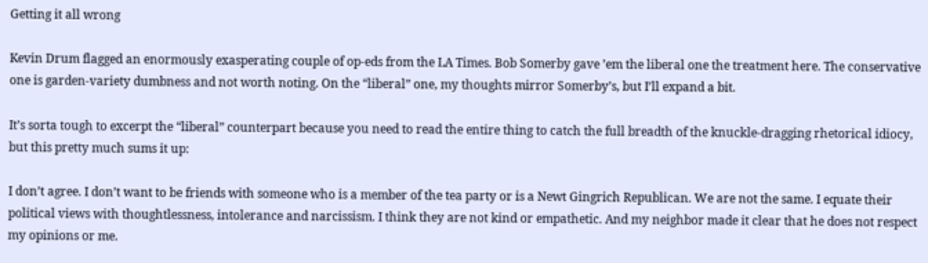Getting it all wrong

Kevin Drum flagged an enormously exasperating couple of op-eds from the LA Times. Bob Somerby gave ’em the liberal one the treatment here. The conservative one is garden-variety dumbness and not worth noting. On the “liberal” one, my thoughts mirror Somerby’s, but I’ll expand a bit.

It’s sorta tough to excerpt the “liberal” counterpart because you need to read the entire thing to catch the full breadth of the knuckle-dragging rhetorical idiocy, but this pretty much sums it up:

I don’t agree. I don’t want to be friends with someone who is a member of the tea party or is a Newt Gingrich Republican. We are not the same. I equate their political views with thoughtlessness, intolerance and narcissism. I think they are not kind or empathetic. And my neighbor made it clear that he does not respect my opinions or me.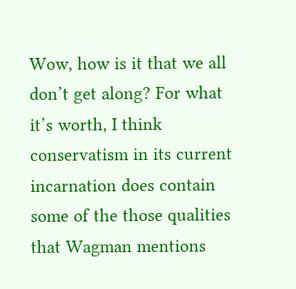Wow, how is it that we all don’t get along? For what it’s worth, I think conservatism in its current incarnation does contain some of the those qualities that Wagman mentions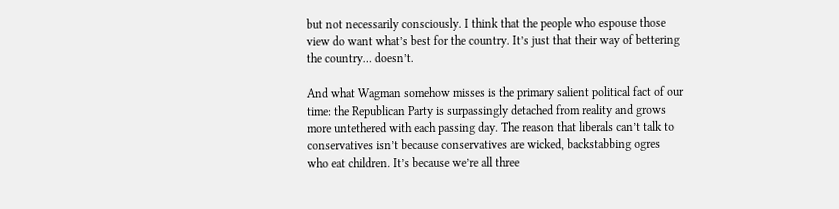but not necessarily consciously. I think that the people who espouse those view do want what’s best for the country. It’s just that their way of bettering the country… doesn’t.

And what Wagman somehow misses is the primary salient political fact of our time: the Republican Party is surpassingly detached from reality and grows more untethered with each passing day. The reason that liberals can’t talk to conservatives isn’t because conservatives are wicked, backstabbing ogres who eat children. It’s because we’re all three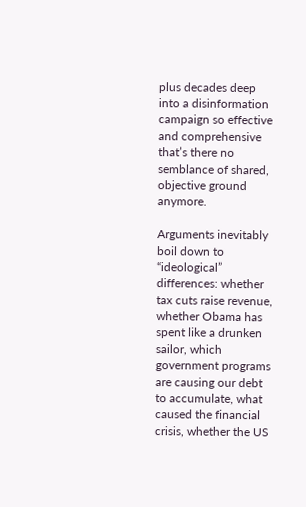plus decades deep into a disinformation campaign so effective and comprehensive that’s there no semblance of shared, objective ground anymore.

Arguments inevitably boil down to “ideological” differences: whether tax cuts raise revenue, whether Obama has spent like a drunken sailor, which government programs are causing our debt to accumulate, what caused the financial crisis, whether the US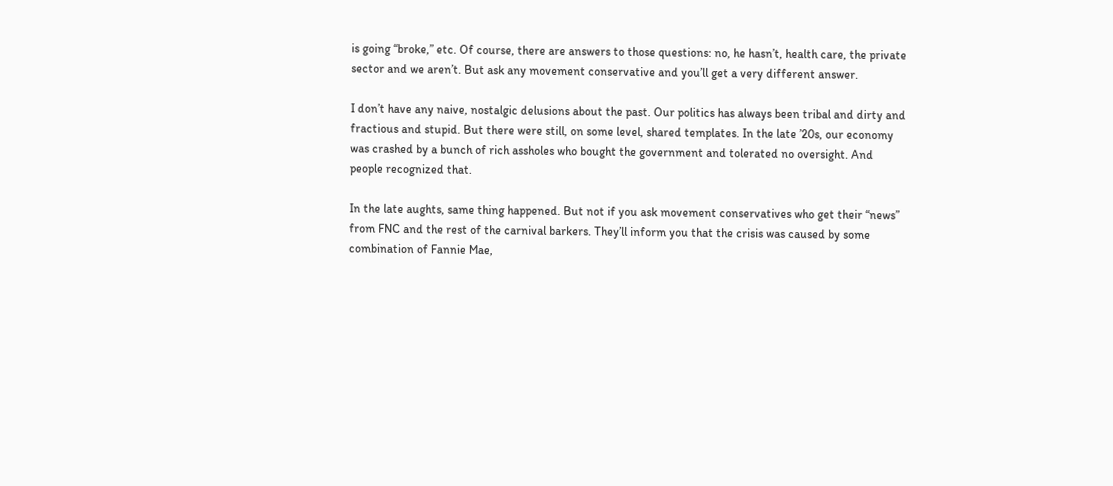is going “broke,” etc. Of course, there are answers to those questions: no, he hasn’t, health care, the private sector and we aren’t. But ask any movement conservative and you’ll get a very different answer.

I don’t have any naive, nostalgic delusions about the past. Our politics has always been tribal and dirty and fractious and stupid. But there were still, on some level, shared templates. In the late ’20s, our economy was crashed by a bunch of rich assholes who bought the government and tolerated no oversight. And people recognized that.

In the late aughts, same thing happened. But not if you ask movement conservatives who get their “news” from FNC and the rest of the carnival barkers. They’ll inform you that the crisis was caused by some combination of Fannie Mae,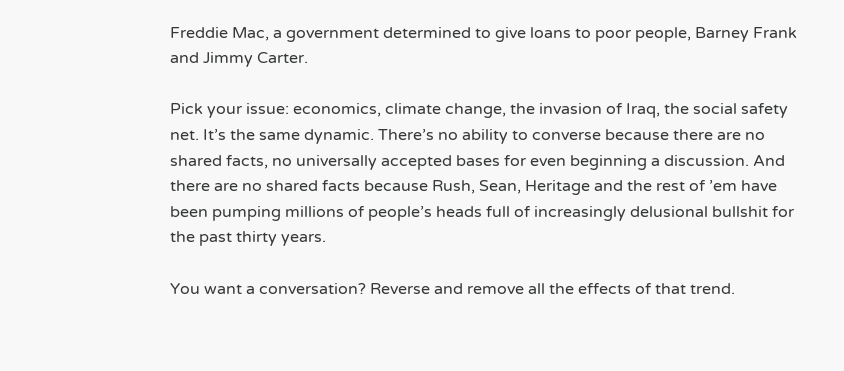Freddie Mac, a government determined to give loans to poor people, Barney Frank and Jimmy Carter.

Pick your issue: economics, climate change, the invasion of Iraq, the social safety net. It’s the same dynamic. There’s no ability to converse because there are no shared facts, no universally accepted bases for even beginning a discussion. And there are no shared facts because Rush, Sean, Heritage and the rest of ’em have been pumping millions of people’s heads full of increasingly delusional bullshit for the past thirty years.

You want a conversation? Reverse and remove all the effects of that trend.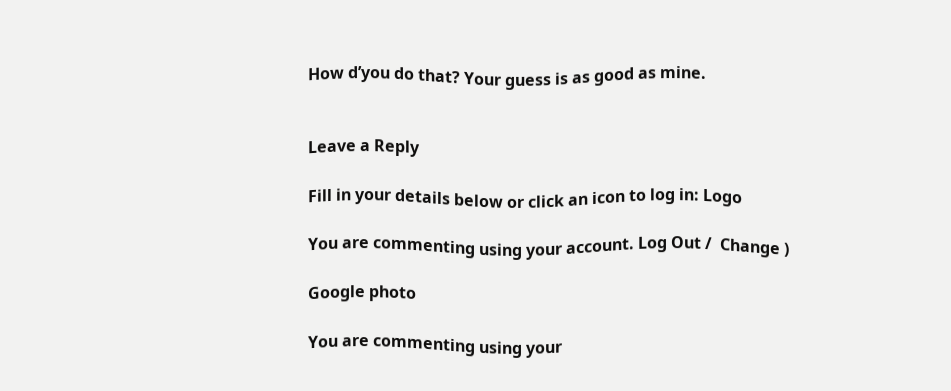How d’you do that? Your guess is as good as mine.


Leave a Reply

Fill in your details below or click an icon to log in: Logo

You are commenting using your account. Log Out /  Change )

Google photo

You are commenting using your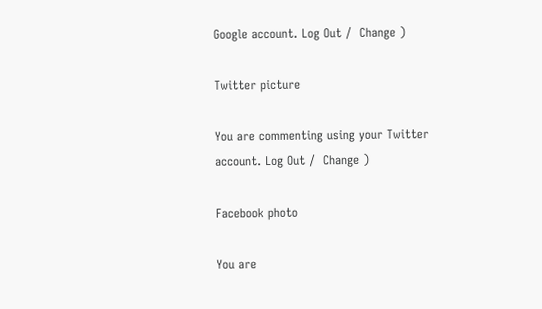Google account. Log Out /  Change )

Twitter picture

You are commenting using your Twitter account. Log Out /  Change )

Facebook photo

You are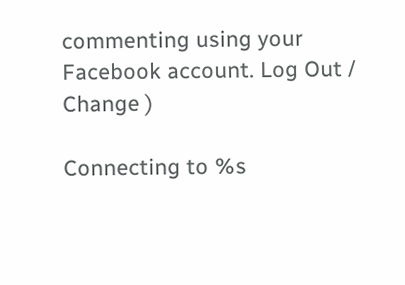commenting using your Facebook account. Log Out /  Change )

Connecting to %s